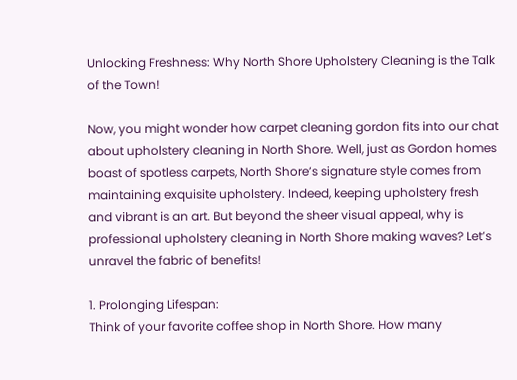Unlocking Freshness: Why North Shore Upholstery Cleaning is the Talk of the Town!

Now, you might wonder how carpet cleaning gordon fits into our chat about upholstery cleaning in North Shore. Well, just as Gordon homes boast of spotless carpets, North Shore’s signature style comes from maintaining exquisite upholstery. Indeed, keeping upholstery fresh and vibrant is an art. But beyond the sheer visual appeal, why is professional upholstery cleaning in North Shore making waves? Let’s unravel the fabric of benefits!

1. Prolonging Lifespan:
Think of your favorite coffee shop in North Shore. How many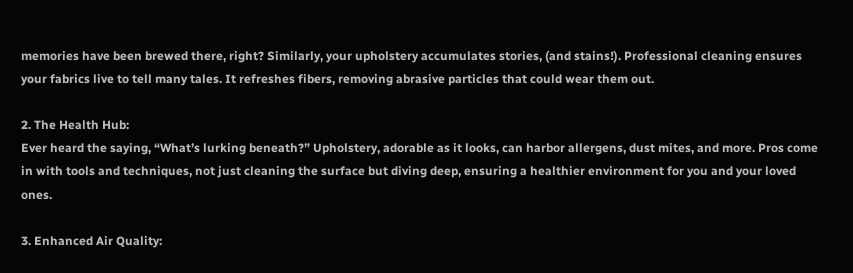memories have been brewed there, right? Similarly, your upholstery accumulates stories, (and stains!). Professional cleaning ensures your fabrics live to tell many tales. It refreshes fibers, removing abrasive particles that could wear them out.

2. The Health Hub:
Ever heard the saying, “What’s lurking beneath?” Upholstery, adorable as it looks, can harbor allergens, dust mites, and more. Pros come in with tools and techniques, not just cleaning the surface but diving deep, ensuring a healthier environment for you and your loved ones.

3. Enhanced Air Quality: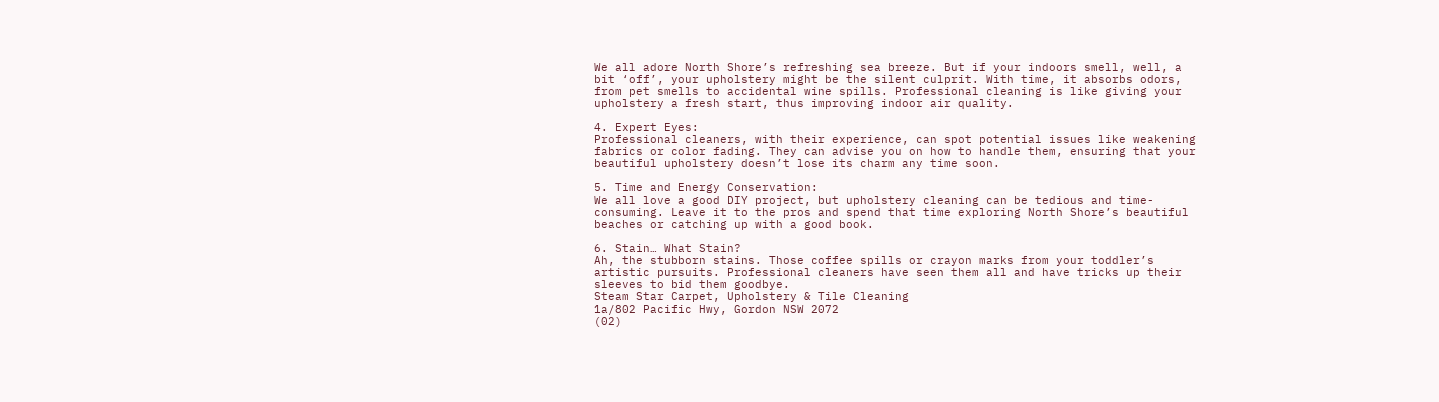We all adore North Shore’s refreshing sea breeze. But if your indoors smell, well, a bit ‘off’, your upholstery might be the silent culprit. With time, it absorbs odors, from pet smells to accidental wine spills. Professional cleaning is like giving your upholstery a fresh start, thus improving indoor air quality.

4. Expert Eyes:
Professional cleaners, with their experience, can spot potential issues like weakening fabrics or color fading. They can advise you on how to handle them, ensuring that your beautiful upholstery doesn’t lose its charm any time soon.

5. Time and Energy Conservation:
We all love a good DIY project, but upholstery cleaning can be tedious and time-consuming. Leave it to the pros and spend that time exploring North Shore’s beautiful beaches or catching up with a good book.

6. Stain… What Stain?
Ah, the stubborn stains. Those coffee spills or crayon marks from your toddler’s artistic pursuits. Professional cleaners have seen them all and have tricks up their sleeves to bid them goodbye.
Steam Star Carpet, Upholstery & Tile Cleaning
1a/802 Pacific Hwy, Gordon NSW 2072
(02)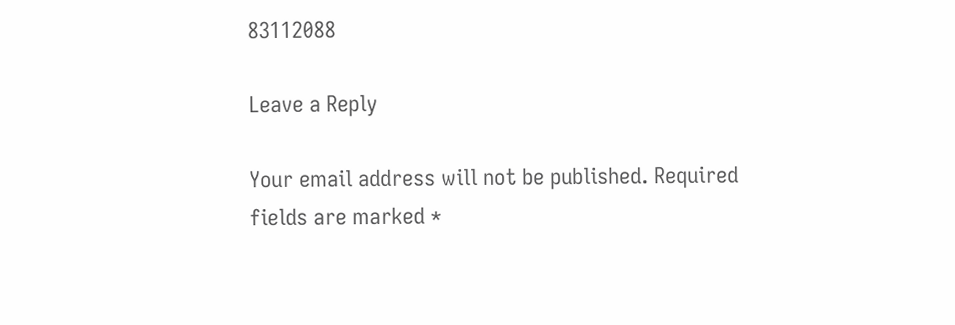83112088

Leave a Reply

Your email address will not be published. Required fields are marked *